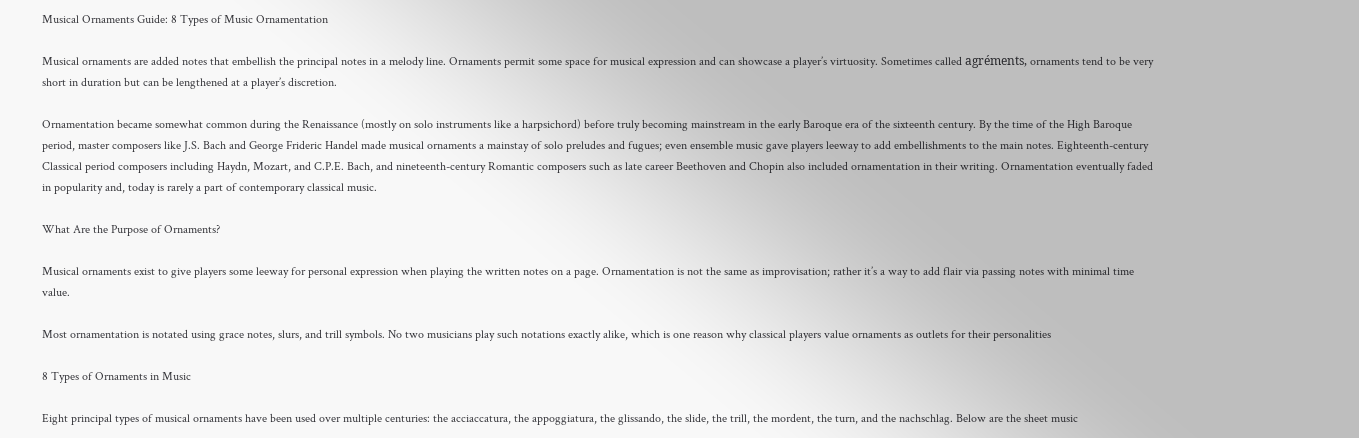Musical Ornaments Guide: 8 Types of Music Ornamentation

Musical ornaments are added notes that embellish the principal notes in a melody line. Ornaments permit some space for musical expression and can showcase a player’s virtuosity. Sometimes called agréments, ornaments tend to be very short in duration but can be lengthened at a player’s discretion.

Ornamentation became somewhat common during the Renaissance (mostly on solo instruments like a harpsichord) before truly becoming mainstream in the early Baroque era of the sixteenth century. By the time of the High Baroque period, master composers like J.S. Bach and George Frideric Handel made musical ornaments a mainstay of solo preludes and fugues; even ensemble music gave players leeway to add embellishments to the main notes. Eighteenth-century Classical period composers including Haydn, Mozart, and C.P.E. Bach, and nineteenth-century Romantic composers such as late career Beethoven and Chopin also included ornamentation in their writing. Ornamentation eventually faded in popularity and, today is rarely a part of contemporary classical music.

What Are the Purpose of Ornaments?

Musical ornaments exist to give players some leeway for personal expression when playing the written notes on a page. Ornamentation is not the same as improvisation; rather it’s a way to add flair via passing notes with minimal time value.

Most ornamentation is notated using grace notes, slurs, and trill symbols. No two musicians play such notations exactly alike, which is one reason why classical players value ornaments as outlets for their personalities

8 Types of Ornaments in Music

Eight principal types of musical ornaments have been used over multiple centuries: the acciaccatura, the appoggiatura, the glissando, the slide, the trill, the mordent, the turn, and the nachschlag. Below are the sheet music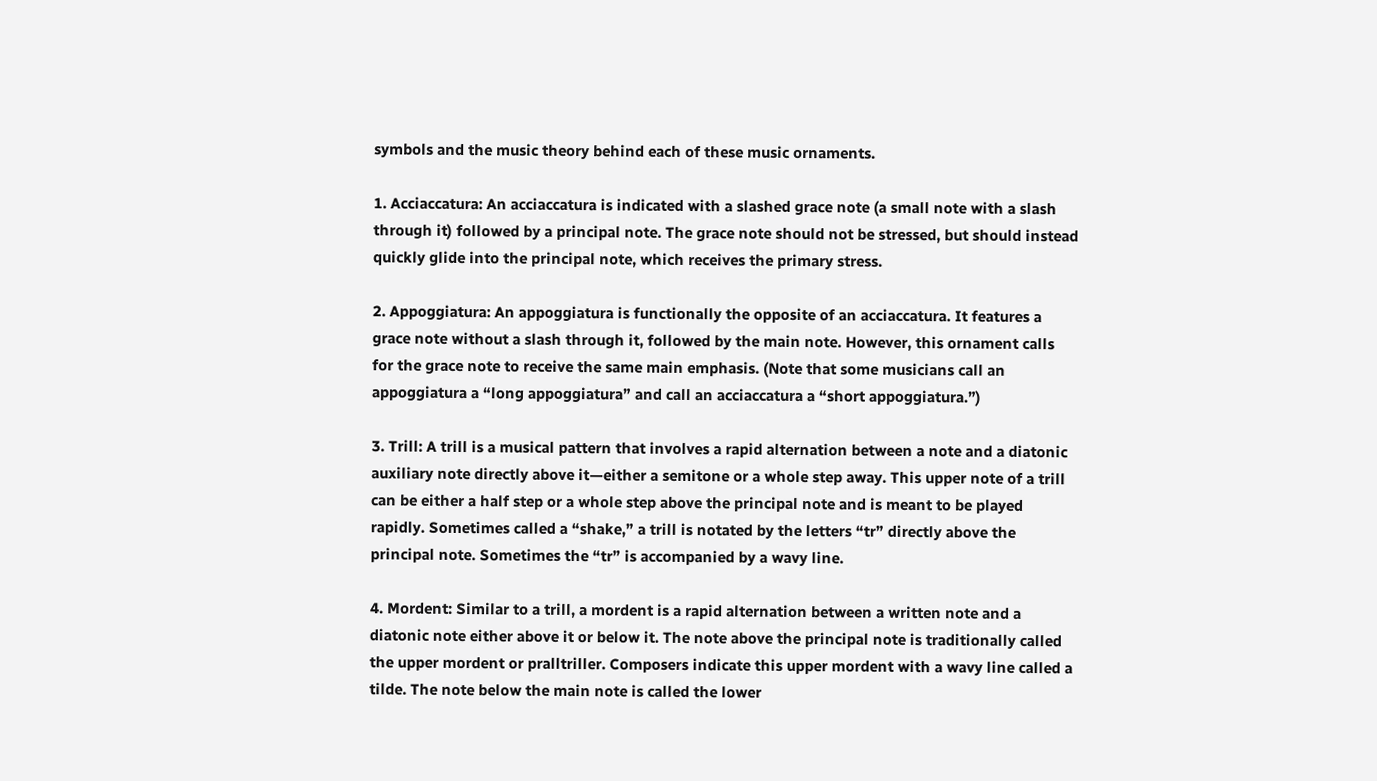symbols and the music theory behind each of these music ornaments.

1. Acciaccatura: An acciaccatura is indicated with a slashed grace note (a small note with a slash through it) followed by a principal note. The grace note should not be stressed, but should instead quickly glide into the principal note, which receives the primary stress.

2. Appoggiatura: An appoggiatura is functionally the opposite of an acciaccatura. It features a grace note without a slash through it, followed by the main note. However, this ornament calls for the grace note to receive the same main emphasis. (Note that some musicians call an appoggiatura a “long appoggiatura” and call an acciaccatura a “short appoggiatura.”)

3. Trill: A trill is a musical pattern that involves a rapid alternation between a note and a diatonic auxiliary note directly above it—either a semitone or a whole step away. This upper note of a trill can be either a half step or a whole step above the principal note and is meant to be played rapidly. Sometimes called a “shake,” a trill is notated by the letters “tr” directly above the principal note. Sometimes the “tr” is accompanied by a wavy line.

4. Mordent: Similar to a trill, a mordent is a rapid alternation between a written note and a diatonic note either above it or below it. The note above the principal note is traditionally called the upper mordent or pralltriller. Composers indicate this upper mordent with a wavy line called a tilde. The note below the main note is called the lower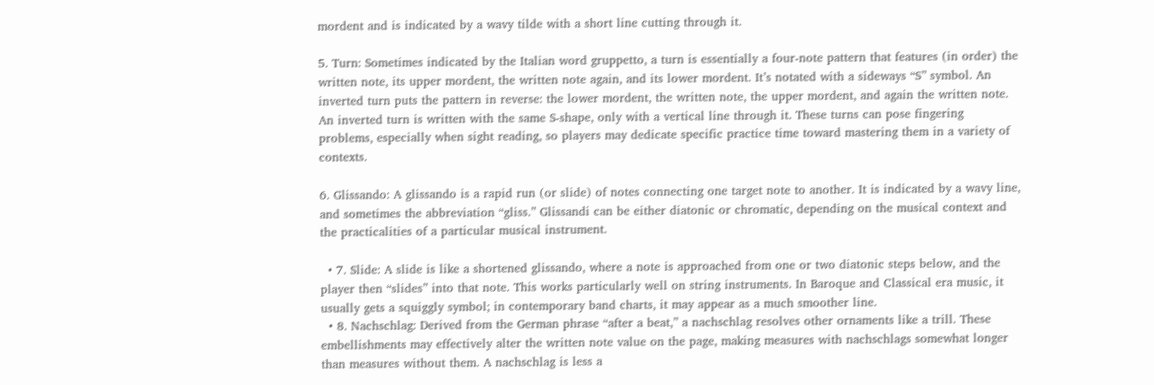mordent and is indicated by a wavy tilde with a short line cutting through it.

5. Turn: Sometimes indicated by the Italian word gruppetto, a turn is essentially a four-note pattern that features (in order) the written note, its upper mordent, the written note again, and its lower mordent. It’s notated with a sideways “S” symbol. An inverted turn puts the pattern in reverse: the lower mordent, the written note, the upper mordent, and again the written note. An inverted turn is written with the same S-shape, only with a vertical line through it. These turns can pose fingering problems, especially when sight reading, so players may dedicate specific practice time toward mastering them in a variety of contexts.

6. Glissando: A glissando is a rapid run (or slide) of notes connecting one target note to another. It is indicated by a wavy line, and sometimes the abbreviation “gliss.” Glissandi can be either diatonic or chromatic, depending on the musical context and the practicalities of a particular musical instrument.

  • 7. Slide: A slide is like a shortened glissando, where a note is approached from one or two diatonic steps below, and the player then “slides” into that note. This works particularly well on string instruments. In Baroque and Classical era music, it usually gets a squiggly symbol; in contemporary band charts, it may appear as a much smoother line.
  • 8. Nachschlag: Derived from the German phrase “after a beat,” a nachschlag resolves other ornaments like a trill. These embellishments may effectively alter the written note value on the page, making measures with nachschlags somewhat longer than measures without them. A nachschlag is less a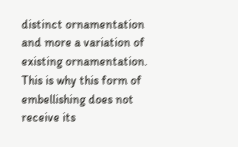distinct ornamentation and more a variation of existing ornamentation. This is why this form of embellishing does not receive its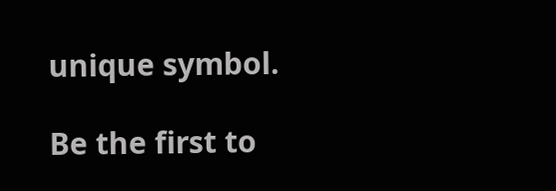unique symbol.

Be the first to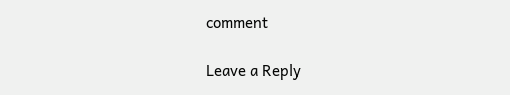comment

Leave a Reply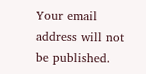Your email address will not be published.